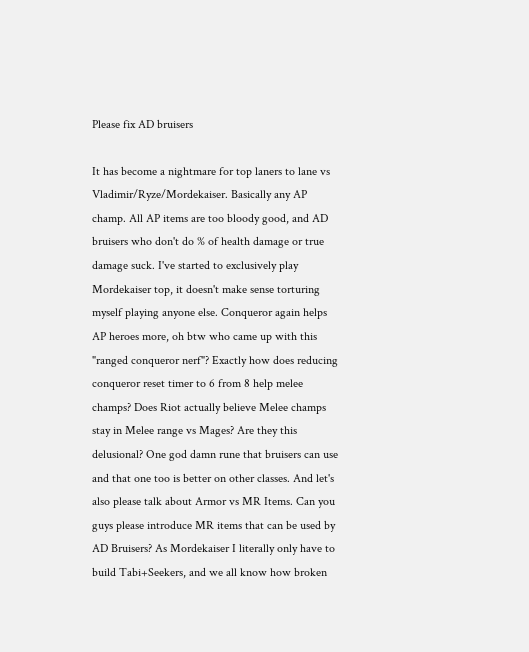Please fix AD bruisers

It has become a nightmare for top laners to lane vs Vladimir/Ryze/Mordekaiser. Basically any AP champ. All AP items are too bloody good, and AD bruisers who don't do % of health damage or true damage suck. I've started to exclusively play Mordekaiser top, it doesn't make sense torturing myself playing anyone else. Conqueror again helps AP heroes more, oh btw who came up with this "ranged conqueror nerf"? Exactly how does reducing conqueror reset timer to 6 from 8 help melee champs? Does Riot actually believe Melee champs stay in Melee range vs Mages? Are they this delusional? One god damn rune that bruisers can use and that one too is better on other classes. And let's also please talk about Armor vs MR Items. Can you guys please introduce MR items that can be used by AD Bruisers? As Mordekaiser I literally only have to build Tabi+Seekers, and we all know how broken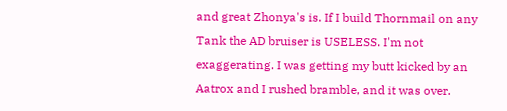and great Zhonya's is. If I build Thornmail on any Tank the AD bruiser is USELESS. I'm not exaggerating. I was getting my butt kicked by an Aatrox and I rushed bramble, and it was over.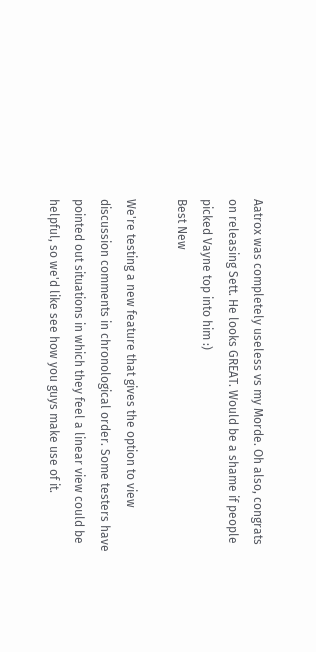Aatrox was completely useless vs my Morde. Oh also, congrats on releasing Sett. He looks GREAT. Would be a shame if people picked Vayne top into him :)
Best New

We're testing a new feature that gives the option to view discussion comments in chronological order. Some testers have pointed out situations in which they feel a linear view could be helpful, so we'd like see how you guys make use of it.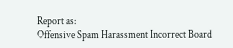Report as:
Offensive Spam Harassment Incorrect Board